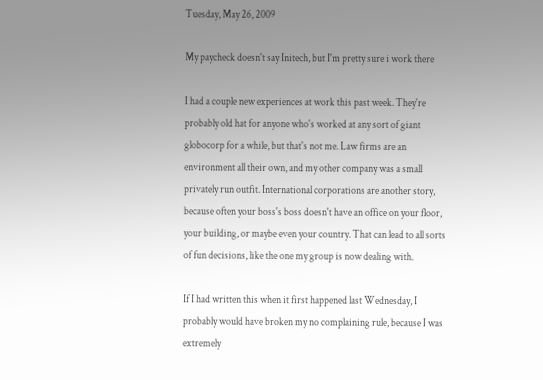Tuesday, May 26, 2009

My paycheck doesn't say Initech, but I'm pretty sure i work there

I had a couple new experiences at work this past week. They're probably old hat for anyone who's worked at any sort of giant globocorp for a while, but that's not me. Law firms are an environment all their own, and my other company was a small privately run outfit. International corporations are another story, because often your boss's boss doesn't have an office on your floor, your building, or maybe even your country. That can lead to all sorts of fun decisions, like the one my group is now dealing with.

If I had written this when it first happened last Wednesday, I probably would have broken my no complaining rule, because I was extremely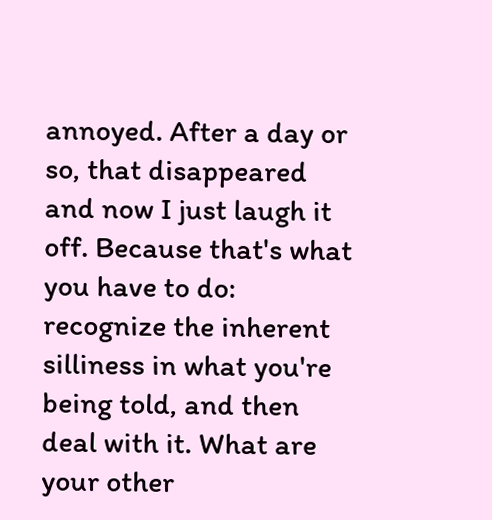annoyed. After a day or so, that disappeared and now I just laugh it off. Because that's what you have to do: recognize the inherent silliness in what you're being told, and then deal with it. What are your other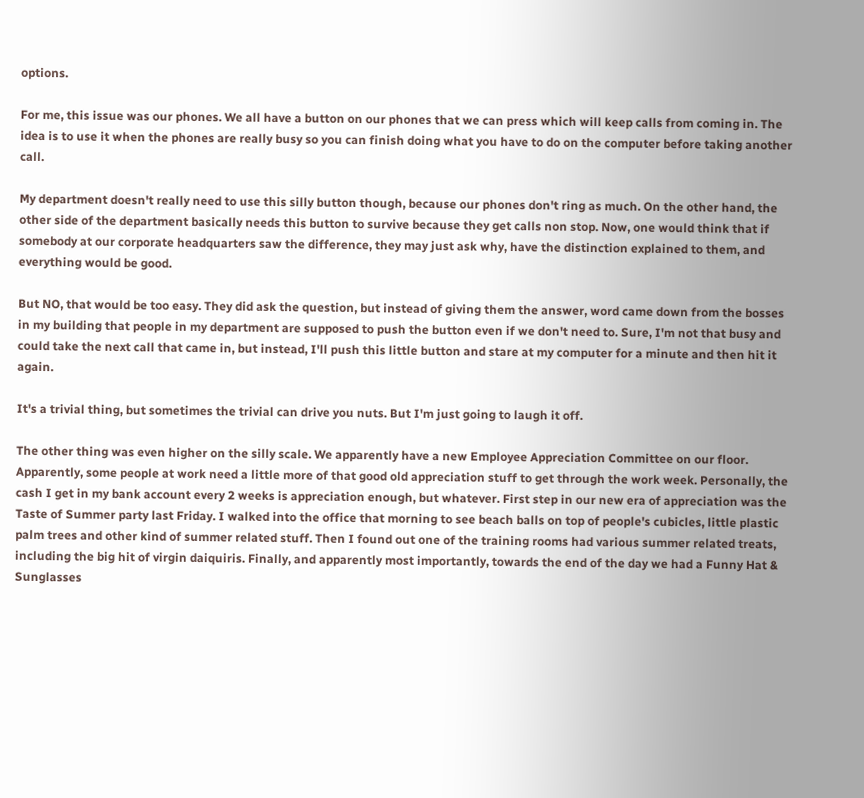options.

For me, this issue was our phones. We all have a button on our phones that we can press which will keep calls from coming in. The idea is to use it when the phones are really busy so you can finish doing what you have to do on the computer before taking another call.

My department doesn't really need to use this silly button though, because our phones don't ring as much. On the other hand, the other side of the department basically needs this button to survive because they get calls non stop. Now, one would think that if somebody at our corporate headquarters saw the difference, they may just ask why, have the distinction explained to them, and everything would be good.

But NO, that would be too easy. They did ask the question, but instead of giving them the answer, word came down from the bosses in my building that people in my department are supposed to push the button even if we don't need to. Sure, I'm not that busy and could take the next call that came in, but instead, I'll push this little button and stare at my computer for a minute and then hit it again.

It's a trivial thing, but sometimes the trivial can drive you nuts. But I'm just going to laugh it off.

The other thing was even higher on the silly scale. We apparently have a new Employee Appreciation Committee on our floor. Apparently, some people at work need a little more of that good old appreciation stuff to get through the work week. Personally, the cash I get in my bank account every 2 weeks is appreciation enough, but whatever. First step in our new era of appreciation was the Taste of Summer party last Friday. I walked into the office that morning to see beach balls on top of people's cubicles, little plastic palm trees and other kind of summer related stuff. Then I found out one of the training rooms had various summer related treats, including the big hit of virgin daiquiris. Finally, and apparently most importantly, towards the end of the day we had a Funny Hat & Sunglasses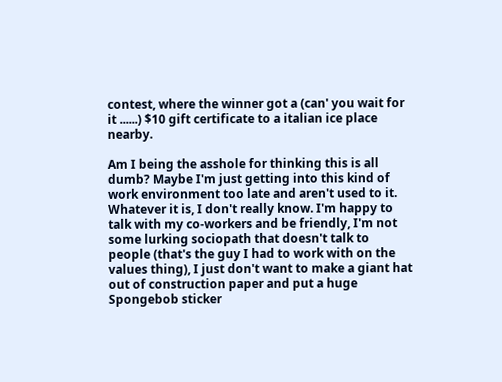contest, where the winner got a (can' you wait for it ......) $10 gift certificate to a italian ice place nearby.

Am I being the asshole for thinking this is all dumb? Maybe I'm just getting into this kind of work environment too late and aren't used to it. Whatever it is, I don't really know. I'm happy to talk with my co-workers and be friendly, I'm not some lurking sociopath that doesn't talk to people (that's the guy I had to work with on the values thing), I just don't want to make a giant hat out of construction paper and put a huge Spongebob sticker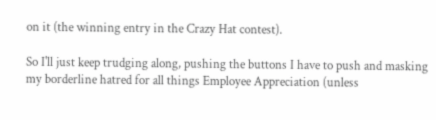on it (the winning entry in the Crazy Hat contest).

So I'll just keep trudging along, pushing the buttons I have to push and masking my borderline hatred for all things Employee Appreciation (unless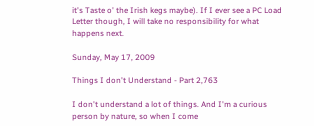it's Taste o' the Irish kegs maybe). If I ever see a PC Load Letter though, I will take no responsibility for what happens next.

Sunday, May 17, 2009

Things I don't Understand - Part 2,763

I don't understand a lot of things. And I'm a curious person by nature, so when I come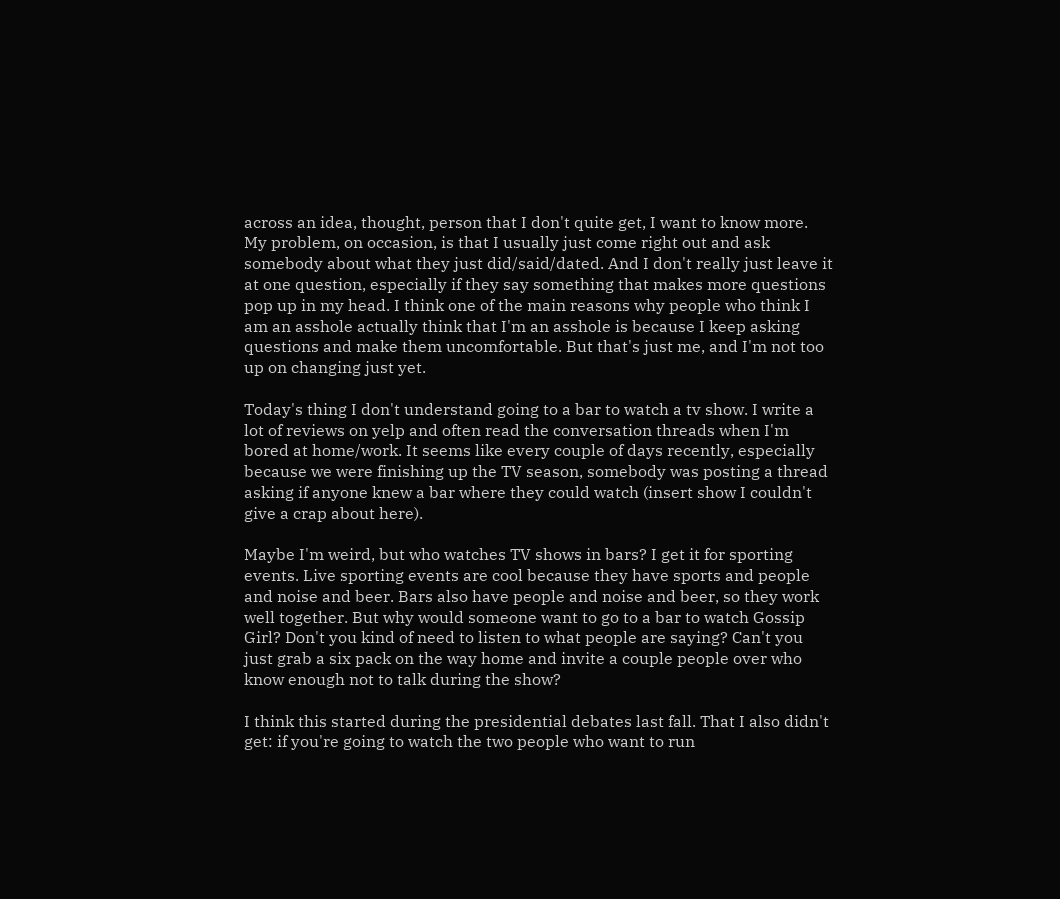across an idea, thought, person that I don't quite get, I want to know more. My problem, on occasion, is that I usually just come right out and ask somebody about what they just did/said/dated. And I don't really just leave it at one question, especially if they say something that makes more questions pop up in my head. I think one of the main reasons why people who think I am an asshole actually think that I'm an asshole is because I keep asking questions and make them uncomfortable. But that's just me, and I'm not too up on changing just yet.

Today's thing I don't understand going to a bar to watch a tv show. I write a lot of reviews on yelp and often read the conversation threads when I'm bored at home/work. It seems like every couple of days recently, especially because we were finishing up the TV season, somebody was posting a thread asking if anyone knew a bar where they could watch (insert show I couldn't give a crap about here).

Maybe I'm weird, but who watches TV shows in bars? I get it for sporting events. Live sporting events are cool because they have sports and people and noise and beer. Bars also have people and noise and beer, so they work well together. But why would someone want to go to a bar to watch Gossip Girl? Don't you kind of need to listen to what people are saying? Can't you just grab a six pack on the way home and invite a couple people over who know enough not to talk during the show?

I think this started during the presidential debates last fall. That I also didn't get: if you're going to watch the two people who want to run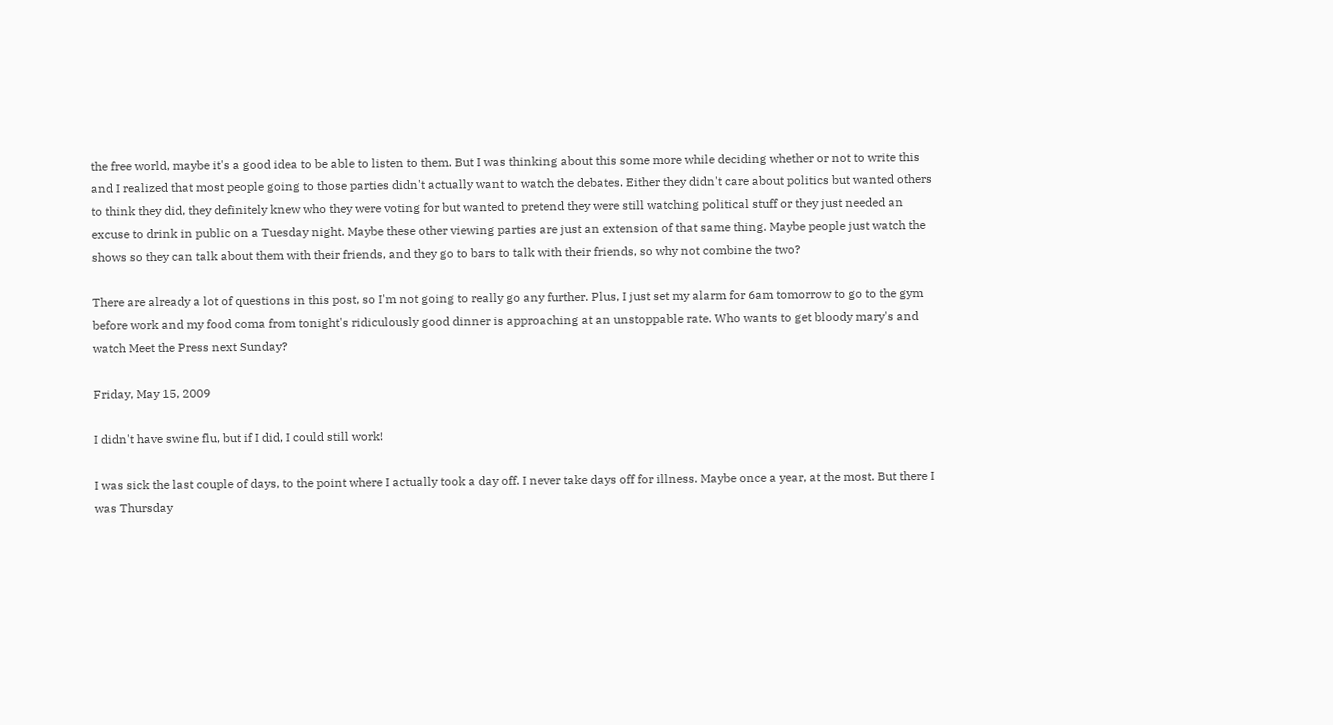the free world, maybe it's a good idea to be able to listen to them. But I was thinking about this some more while deciding whether or not to write this and I realized that most people going to those parties didn't actually want to watch the debates. Either they didn't care about politics but wanted others to think they did, they definitely knew who they were voting for but wanted to pretend they were still watching political stuff or they just needed an excuse to drink in public on a Tuesday night. Maybe these other viewing parties are just an extension of that same thing. Maybe people just watch the shows so they can talk about them with their friends, and they go to bars to talk with their friends, so why not combine the two?

There are already a lot of questions in this post, so I'm not going to really go any further. Plus, I just set my alarm for 6am tomorrow to go to the gym before work and my food coma from tonight's ridiculously good dinner is approaching at an unstoppable rate. Who wants to get bloody mary's and watch Meet the Press next Sunday?

Friday, May 15, 2009

I didn't have swine flu, but if I did, I could still work!

I was sick the last couple of days, to the point where I actually took a day off. I never take days off for illness. Maybe once a year, at the most. But there I was Thursday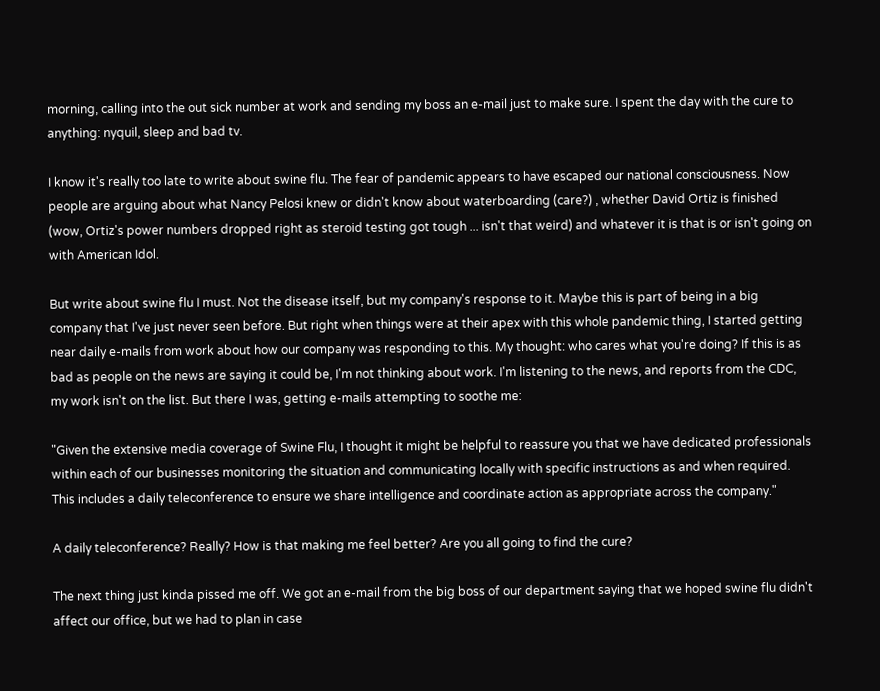morning, calling into the out sick number at work and sending my boss an e-mail just to make sure. I spent the day with the cure to anything: nyquil, sleep and bad tv.

I know it's really too late to write about swine flu. The fear of pandemic appears to have escaped our national consciousness. Now people are arguing about what Nancy Pelosi knew or didn't know about waterboarding (care?) , whether David Ortiz is finished (wow, Ortiz's power numbers dropped right as steroid testing got tough ... isn't that weird) and whatever it is that is or isn't going on with American Idol.

But write about swine flu I must. Not the disease itself, but my company's response to it. Maybe this is part of being in a big company that I've just never seen before. But right when things were at their apex with this whole pandemic thing, I started getting near daily e-mails from work about how our company was responding to this. My thought: who cares what you're doing? If this is as bad as people on the news are saying it could be, I'm not thinking about work. I'm listening to the news, and reports from the CDC, my work isn't on the list. But there I was, getting e-mails attempting to soothe me:

"Given the extensive media coverage of Swine Flu, I thought it might be helpful to reassure you that we have dedicated professionals within each of our businesses monitoring the situation and communicating locally with specific instructions as and when required. This includes a daily teleconference to ensure we share intelligence and coordinate action as appropriate across the company."

A daily teleconference? Really? How is that making me feel better? Are you all going to find the cure?

The next thing just kinda pissed me off. We got an e-mail from the big boss of our department saying that we hoped swine flu didn't affect our office, but we had to plan in case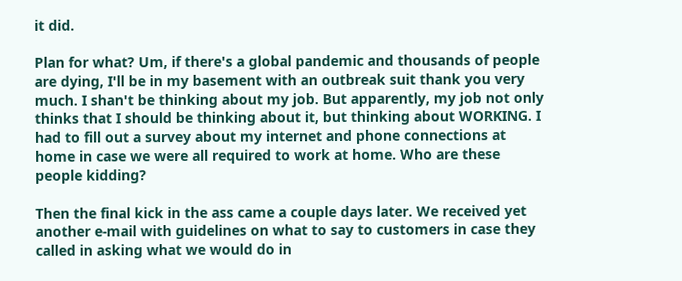it did.

Plan for what? Um, if there's a global pandemic and thousands of people are dying, I'll be in my basement with an outbreak suit thank you very much. I shan't be thinking about my job. But apparently, my job not only thinks that I should be thinking about it, but thinking about WORKING. I had to fill out a survey about my internet and phone connections at home in case we were all required to work at home. Who are these people kidding?

Then the final kick in the ass came a couple days later. We received yet another e-mail with guidelines on what to say to customers in case they called in asking what we would do in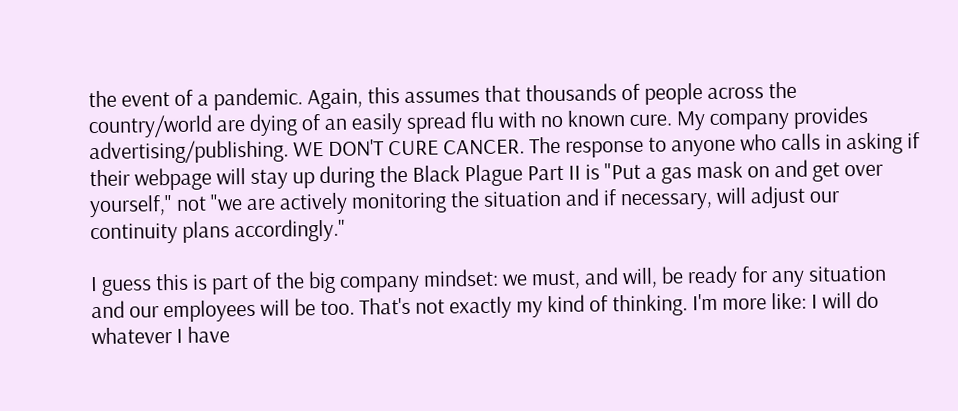the event of a pandemic. Again, this assumes that thousands of people across the country/world are dying of an easily spread flu with no known cure. My company provides advertising/publishing. WE DON'T CURE CANCER. The response to anyone who calls in asking if their webpage will stay up during the Black Plague Part II is "Put a gas mask on and get over yourself," not "we are actively monitoring the situation and if necessary, will adjust our continuity plans accordingly."

I guess this is part of the big company mindset: we must, and will, be ready for any situation and our employees will be too. That's not exactly my kind of thinking. I'm more like: I will do whatever I have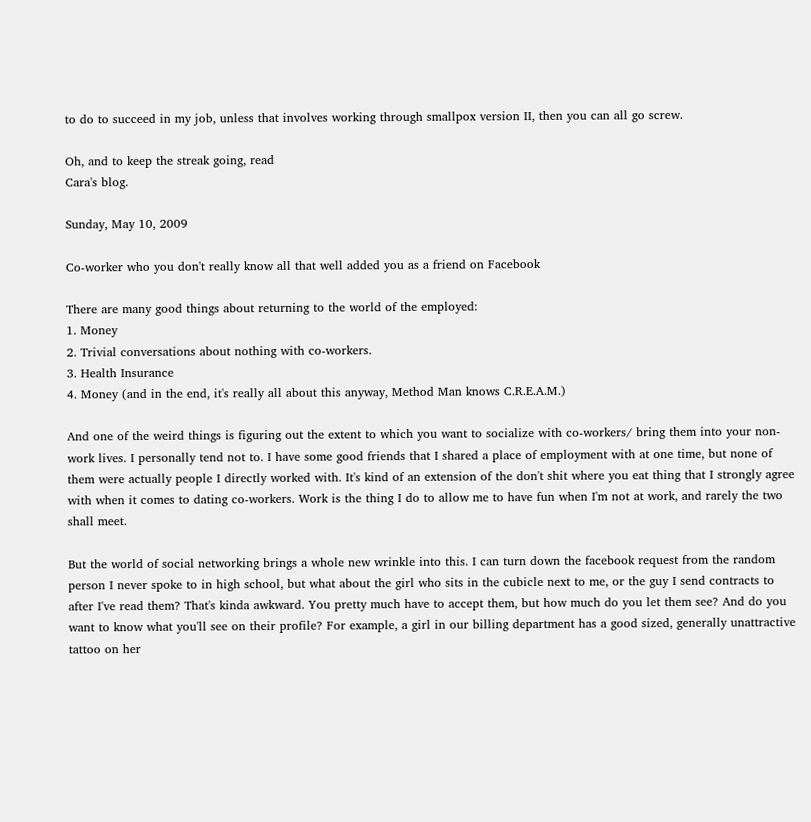to do to succeed in my job, unless that involves working through smallpox version II, then you can all go screw.

Oh, and to keep the streak going, read
Cara's blog.

Sunday, May 10, 2009

Co-worker who you don't really know all that well added you as a friend on Facebook

There are many good things about returning to the world of the employed:
1. Money
2. Trivial conversations about nothing with co-workers.
3. Health Insurance
4. Money (and in the end, it's really all about this anyway, Method Man knows C.R.E.A.M.)

And one of the weird things is figuring out the extent to which you want to socialize with co-workers/ bring them into your non-work lives. I personally tend not to. I have some good friends that I shared a place of employment with at one time, but none of them were actually people I directly worked with. It's kind of an extension of the don't shit where you eat thing that I strongly agree with when it comes to dating co-workers. Work is the thing I do to allow me to have fun when I'm not at work, and rarely the two shall meet.

But the world of social networking brings a whole new wrinkle into this. I can turn down the facebook request from the random person I never spoke to in high school, but what about the girl who sits in the cubicle next to me, or the guy I send contracts to after I've read them? That's kinda awkward. You pretty much have to accept them, but how much do you let them see? And do you want to know what you'll see on their profile? For example, a girl in our billing department has a good sized, generally unattractive tattoo on her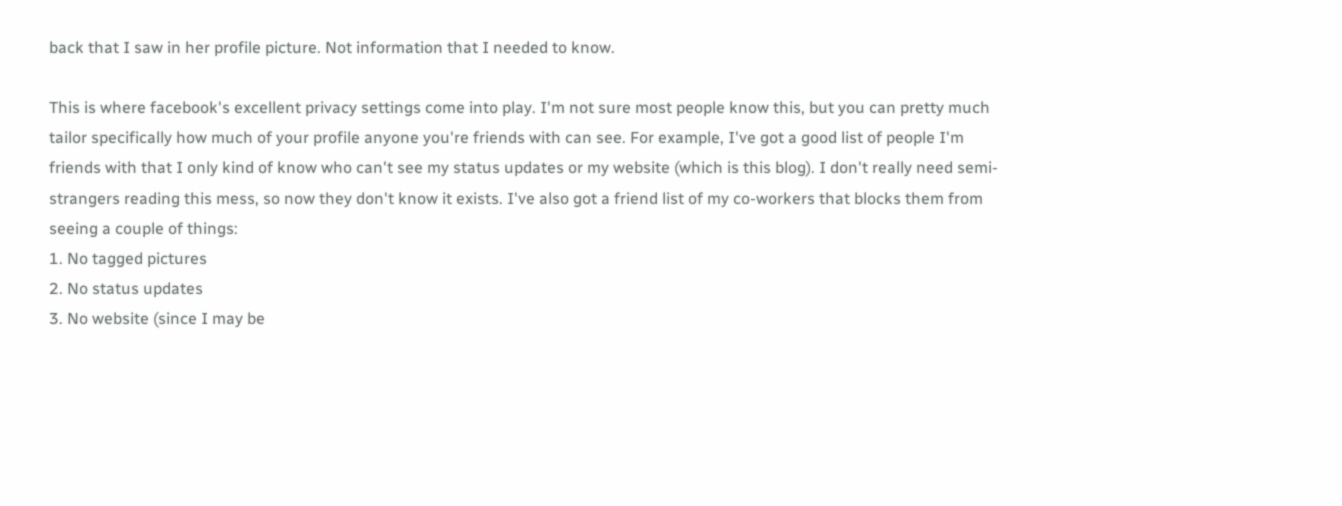back that I saw in her profile picture. Not information that I needed to know.

This is where facebook's excellent privacy settings come into play. I'm not sure most people know this, but you can pretty much tailor specifically how much of your profile anyone you're friends with can see. For example, I've got a good list of people I'm friends with that I only kind of know who can't see my status updates or my website (which is this blog). I don't really need semi-strangers reading this mess, so now they don't know it exists. I've also got a friend list of my co-workers that blocks them from seeing a couple of things:
1. No tagged pictures
2. No status updates
3. No website (since I may be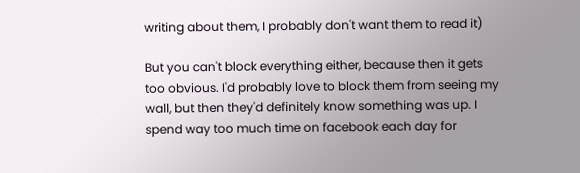writing about them, I probably don't want them to read it)

But you can't block everything either, because then it gets too obvious. I'd probably love to block them from seeing my wall, but then they'd definitely know something was up. I spend way too much time on facebook each day for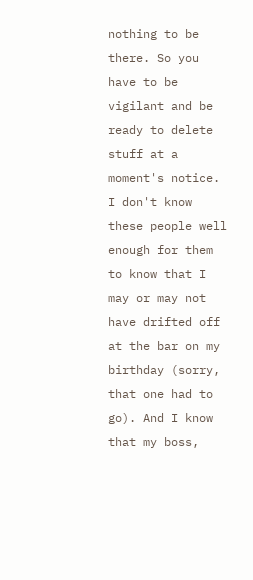nothing to be there. So you have to be vigilant and be ready to delete stuff at a moment's notice. I don't know these people well enough for them to know that I may or may not have drifted off at the bar on my birthday (sorry, that one had to go). And I know that my boss,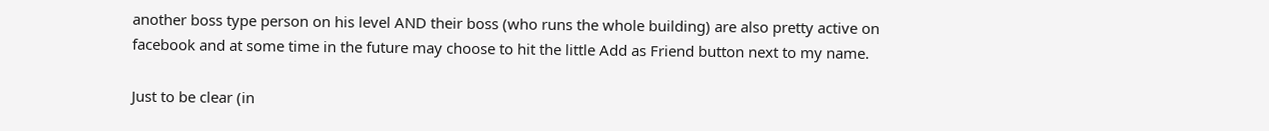another boss type person on his level AND their boss (who runs the whole building) are also pretty active on facebook and at some time in the future may choose to hit the little Add as Friend button next to my name.

Just to be clear (in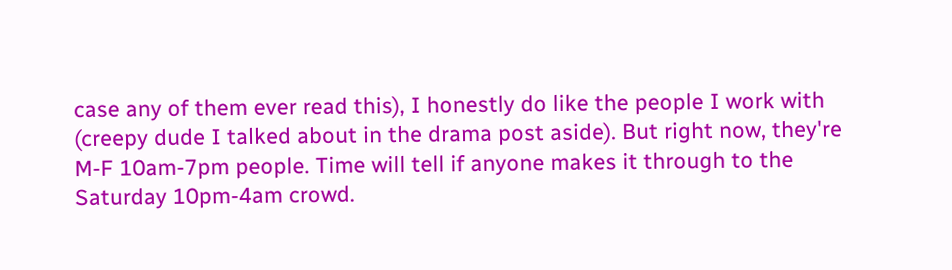case any of them ever read this), I honestly do like the people I work with (creepy dude I talked about in the drama post aside). But right now, they're M-F 10am-7pm people. Time will tell if anyone makes it through to the Saturday 10pm-4am crowd.